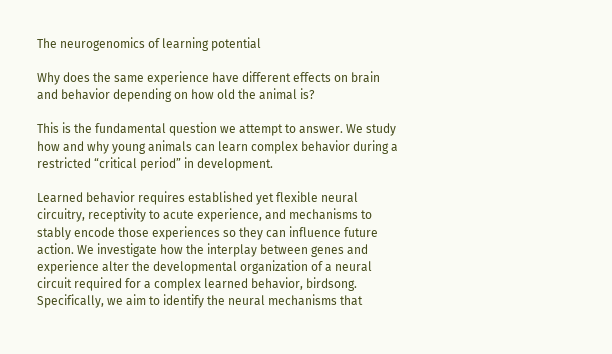The neurogenomics of learning potential

Why does the same experience have different effects on brain and behavior depending on how old the animal is?

This is the fundamental question we attempt to answer. We study how and why young animals can learn complex behavior during a restricted “critical period” in development.

Learned behavior requires established yet flexible neural circuitry, receptivity to acute experience, and mechanisms to stably encode those experiences so they can influence future action. We investigate how the interplay between genes and experience alter the developmental organization of a neural circuit required for a complex learned behavior, birdsong. Specifically, we aim to identify the neural mechanisms that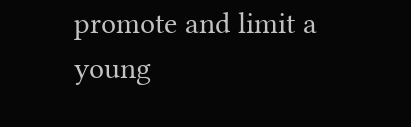promote and limit a young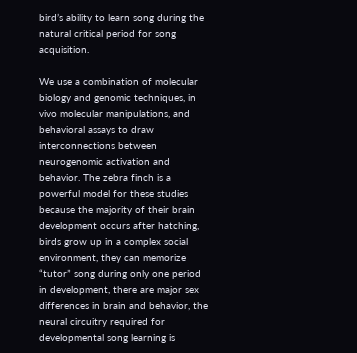bird’s ability to learn song during the natural critical period for song acquisition.

We use a combination of molecular biology and genomic techniques, in vivo molecular manipulations, and behavioral assays to draw interconnections between neurogenomic activation and behavior. The zebra finch is a powerful model for these studies because the majority of their brain development occurs after hatching, birds grow up in a complex social environment, they can memorize “tutor” song during only one period in development, there are major sex differences in brain and behavior, the neural circuitry required for developmental song learning is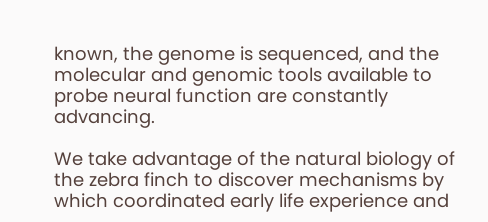known, the genome is sequenced, and the molecular and genomic tools available to probe neural function are constantly advancing.

We take advantage of the natural biology of the zebra finch to discover mechanisms by which coordinated early life experience and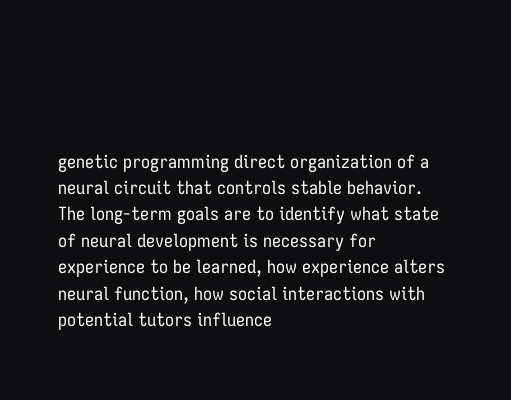genetic programming direct organization of a neural circuit that controls stable behavior. The long-term goals are to identify what state of neural development is necessary for experience to be learned, how experience alters neural function, how social interactions with potential tutors influence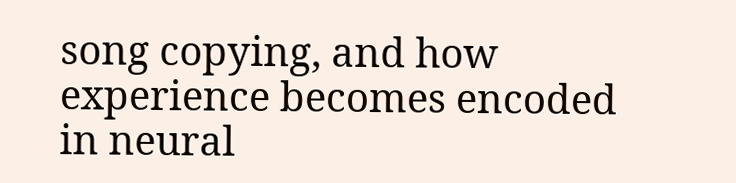song copying, and how experience becomes encoded in neural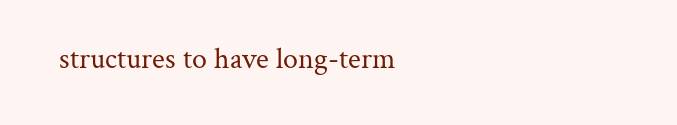structures to have long-term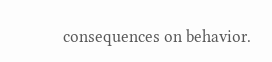consequences on behavior.